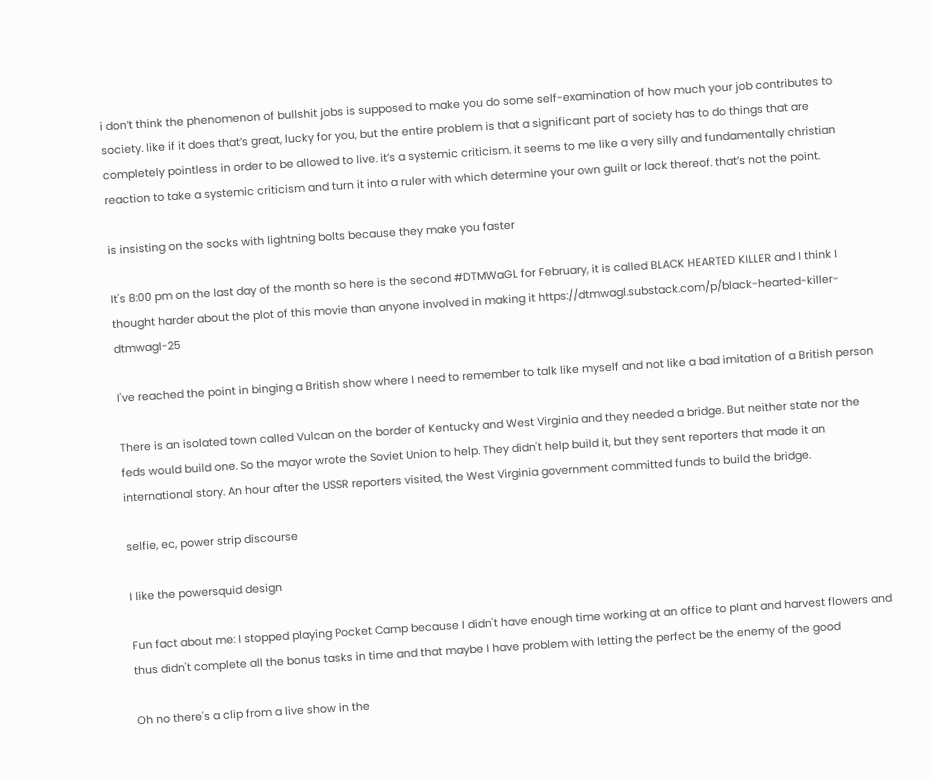i don’t think the phenomenon of bullshit jobs is supposed to make you do some self-examination of how much your job contributes to society. like if it does that’s great, lucky for you, but the entire problem is that a significant part of society has to do things that are completely pointless in order to be allowed to live. it’s a systemic criticism. it seems to me like a very silly and fundamentally christian reaction to take a systemic criticism and turn it into a ruler with which determine your own guilt or lack thereof. that’s not the point.

is insisting on the socks with lightning bolts because they make you faster

It's 8:00 pm on the last day of the month so here is the second #DTMWaGL for February, it is called BLACK HEARTED KILLER and I think I thought harder about the plot of this movie than anyone involved in making it https://dtmwagl.substack.com/p/black-hearted-killer-dtmwagl-25

I've reached the point in binging a British show where I need to remember to talk like myself and not like a bad imitation of a British person

There is an isolated town called Vulcan on the border of Kentucky and West Virginia and they needed a bridge. But neither state nor the feds would build one. So the mayor wrote the Soviet Union to help. They didn't help build it, but they sent reporters that made it an international story. An hour after the USSR reporters visited, the West Virginia government committed funds to build the bridge.

selfie, ec, power strip discourse

I like the powersquid design

Fun fact about me: I stopped playing Pocket Camp because I didn't have enough time working at an office to plant and harvest flowers and thus didn't complete all the bonus tasks in time and that maybe I have problem with letting the perfect be the enemy of the good

Oh no there's a clip from a live show in the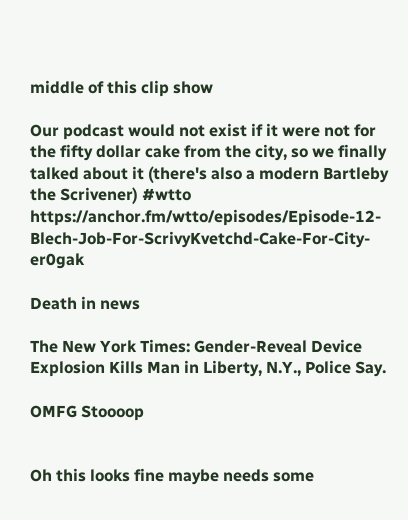middle of this clip show

Our podcast would not exist if it were not for the fifty dollar cake from the city, so we finally talked about it (there's also a modern Bartleby the Scrivener) #wtto https://anchor.fm/wtto/episodes/Episode-12-Blech-Job-For-ScrivyKvetchd-Cake-For-City-er0gak

Death in news

The New York Times: Gender-Reveal Device Explosion Kills Man in Liberty, N.Y., Police Say.

OMFG Stoooop


Oh this looks fine maybe needs some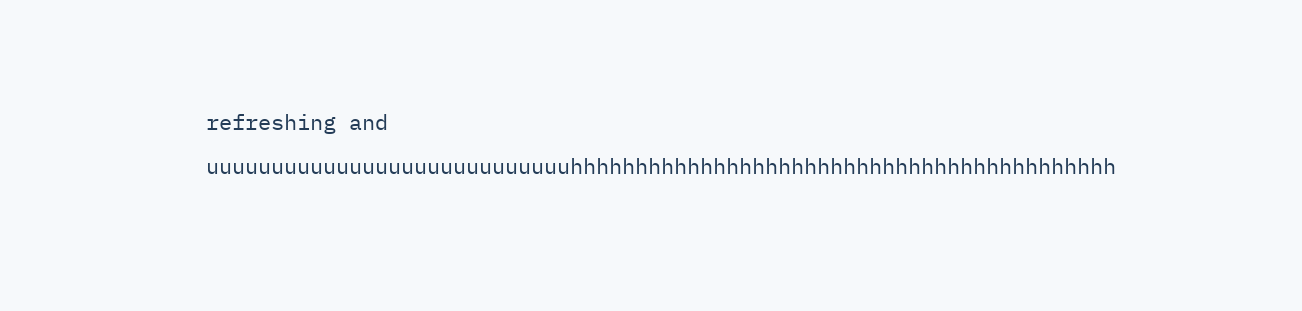refreshing and uuuuuuuuuuuuuuuuuuuuuuuuuuuuhhhhhhhhhhhhhhhhhhhhhhhhhhhhhhhhhhhhhhhhhh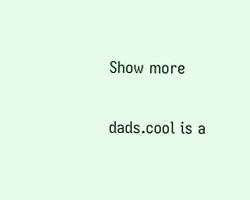Show more

dads.cool is a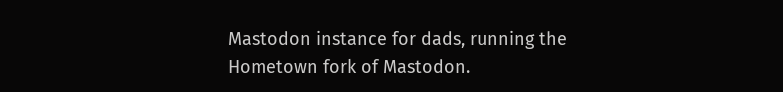Mastodon instance for dads, running the Hometown fork of Mastodon.